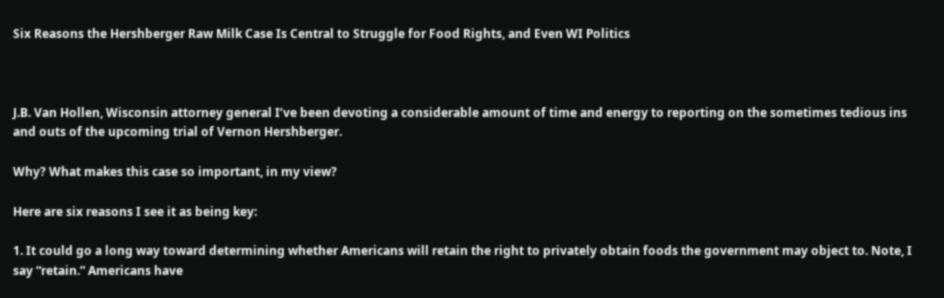Six Reasons the Hershberger Raw Milk Case Is Central to Struggle for Food Rights, and Even WI Politics



J.B. Van Hollen, Wisconsin attorney general I’ve been devoting a considerable amount of time and energy to reporting on the sometimes tedious ins and outs of the upcoming trial of Vernon Hershberger.

Why? What makes this case so important, in my view?

Here are six reasons I see it as being key:

1. It could go a long way toward determining whether Americans will retain the right to privately obtain foods the government may object to. Note, I say “retain.” Americans have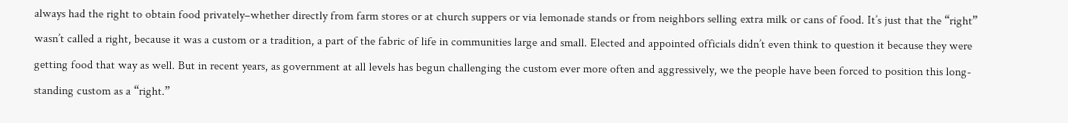always had the right to obtain food privately–whether directly from farm stores or at church suppers or via lemonade stands or from neighbors selling extra milk or cans of food. It’s just that the “right” wasn’t called a right, because it was a custom or a tradition, a part of the fabric of life in communities large and small. Elected and appointed officials didn’t even think to question it because they were getting food that way as well. But in recent years, as government at all levels has begun challenging the custom ever more often and aggressively, we the people have been forced to position this long-standing custom as a “right.”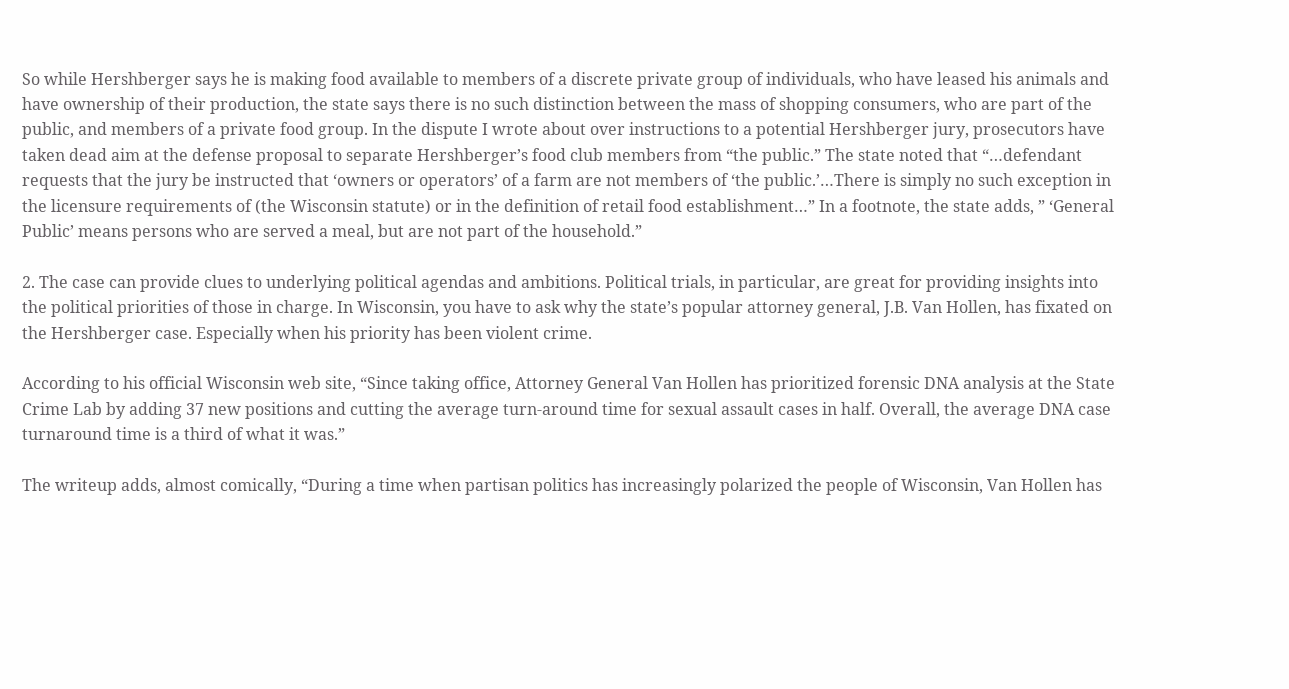So while Hershberger says he is making food available to members of a discrete private group of individuals, who have leased his animals and have ownership of their production, the state says there is no such distinction between the mass of shopping consumers, who are part of the public, and members of a private food group. In the dispute I wrote about over instructions to a potential Hershberger jury, prosecutors have taken dead aim at the defense proposal to separate Hershberger’s food club members from “the public.” The state noted that “…defendant requests that the jury be instructed that ‘owners or operators’ of a farm are not members of ‘the public.’…There is simply no such exception in the licensure requirements of (the Wisconsin statute) or in the definition of retail food establishment…” In a footnote, the state adds, ” ‘General Public’ means persons who are served a meal, but are not part of the household.”

2. The case can provide clues to underlying political agendas and ambitions. Political trials, in particular, are great for providing insights into the political priorities of those in charge. In Wisconsin, you have to ask why the state’s popular attorney general, J.B. Van Hollen, has fixated on the Hershberger case. Especially when his priority has been violent crime.

According to his official Wisconsin web site, “Since taking office, Attorney General Van Hollen has prioritized forensic DNA analysis at the State Crime Lab by adding 37 new positions and cutting the average turn-around time for sexual assault cases in half. Overall, the average DNA case turnaround time is a third of what it was.”

The writeup adds, almost comically, “During a time when partisan politics has increasingly polarized the people of Wisconsin, Van Hollen has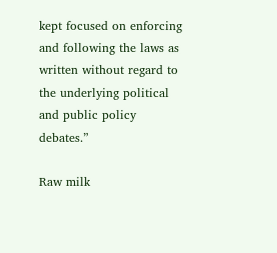kept focused on enforcing and following the laws as written without regard to the underlying political and public policy debates.”

Raw milk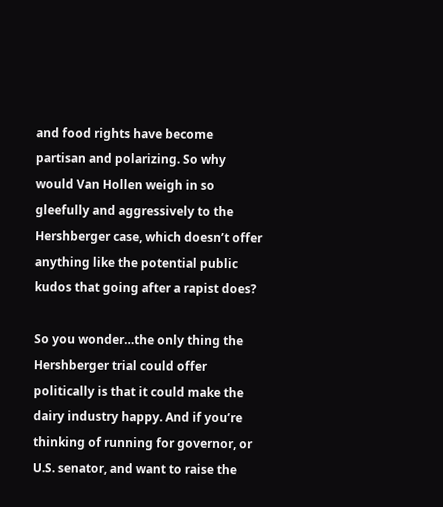and food rights have become partisan and polarizing. So why would Van Hollen weigh in so gleefully and aggressively to the Hershberger case, which doesn’t offer anything like the potential public kudos that going after a rapist does?

So you wonder…the only thing the Hershberger trial could offer politically is that it could make the dairy industry happy. And if you’re thinking of running for governor, or U.S. senator, and want to raise the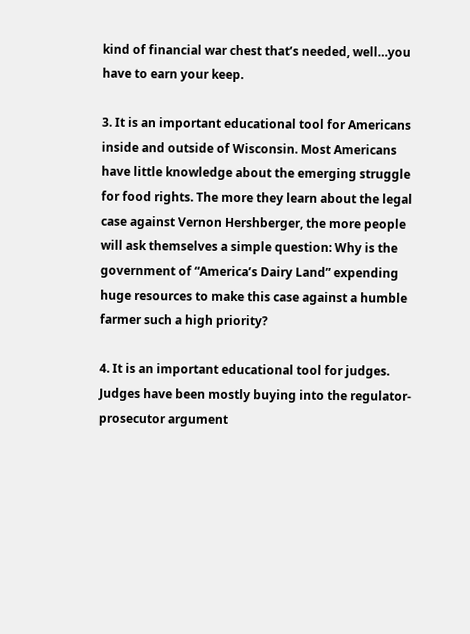kind of financial war chest that’s needed, well…you have to earn your keep.

3. It is an important educational tool for Americans inside and outside of Wisconsin. Most Americans have little knowledge about the emerging struggle for food rights. The more they learn about the legal case against Vernon Hershberger, the more people will ask themselves a simple question: Why is the government of “America’s Dairy Land” expending huge resources to make this case against a humble farmer such a high priority?

4. It is an important educational tool for judges. Judges have been mostly buying into the regulator-prosecutor argument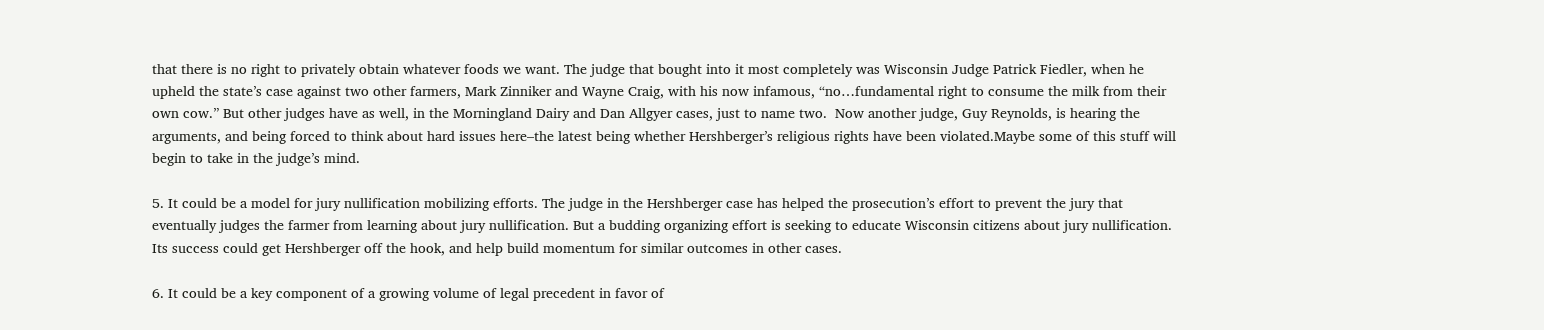that there is no right to privately obtain whatever foods we want. The judge that bought into it most completely was Wisconsin Judge Patrick Fiedler, when he upheld the state’s case against two other farmers, Mark Zinniker and Wayne Craig, with his now infamous, “no…fundamental right to consume the milk from their own cow.” But other judges have as well, in the Morningland Dairy and Dan Allgyer cases, just to name two.  Now another judge, Guy Reynolds, is hearing the arguments, and being forced to think about hard issues here–the latest being whether Hershberger’s religious rights have been violated.Maybe some of this stuff will begin to take in the judge’s mind.

5. It could be a model for jury nullification mobilizing efforts. The judge in the Hershberger case has helped the prosecution’s effort to prevent the jury that eventually judges the farmer from learning about jury nullification. But a budding organizing effort is seeking to educate Wisconsin citizens about jury nullification. Its success could get Hershberger off the hook, and help build momentum for similar outcomes in other cases.

6. It could be a key component of a growing volume of legal precedent in favor of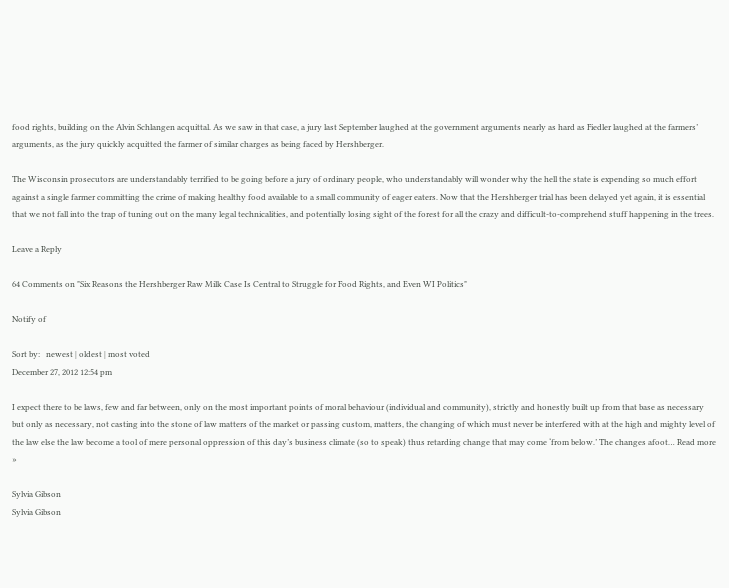food rights, building on the Alvin Schlangen acquittal. As we saw in that case, a jury last September laughed at the government arguments nearly as hard as Fiedler laughed at the farmers’ arguments, as the jury quickly acquitted the farmer of similar charges as being faced by Hershberger.

The Wisconsin prosecutors are understandably terrified to be going before a jury of ordinary people, who understandably will wonder why the hell the state is expending so much effort against a single farmer committing the crime of making healthy food available to a small community of eager eaters. Now that the Hershberger trial has been delayed yet again, it is essential that we not fall into the trap of tuning out on the many legal technicalities, and potentially losing sight of the forest for all the crazy and difficult-to-comprehend stuff happening in the trees.

Leave a Reply

64 Comments on "Six Reasons the Hershberger Raw Milk Case Is Central to Struggle for Food Rights, and Even WI Politics"

Notify of

Sort by:   newest | oldest | most voted
December 27, 2012 12:54 pm

I expect there to be laws, few and far between, only on the most important points of moral behaviour (individual and community), strictly and honestly built up from that base as necessary but only as necessary, not casting into the stone of law matters of the market or passing custom, matters, the changing of which must never be interfered with at the high and mighty level of the law else the law become a tool of mere personal oppression of this day’s business climate (so to speak) thus retarding change that may come ‘from below.’ The changes afoot… Read more »

Sylvia Gibson
Sylvia Gibson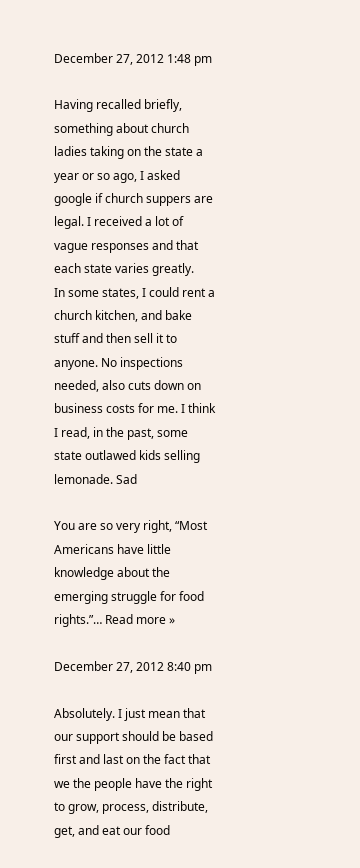December 27, 2012 1:48 pm

Having recalled briefly, something about church ladies taking on the state a year or so ago, I asked google if church suppers are legal. I received a lot of vague responses and that each state varies greatly.
In some states, I could rent a church kitchen, and bake stuff and then sell it to anyone. No inspections needed, also cuts down on business costs for me. I think I read, in the past, some state outlawed kids selling lemonade. Sad

You are so very right, “Most Americans have little knowledge about the emerging struggle for food rights.”… Read more »

December 27, 2012 8:40 pm

Absolutely. I just mean that our support should be based first and last on the fact that we the people have the right to grow, process, distribute, get, and eat our food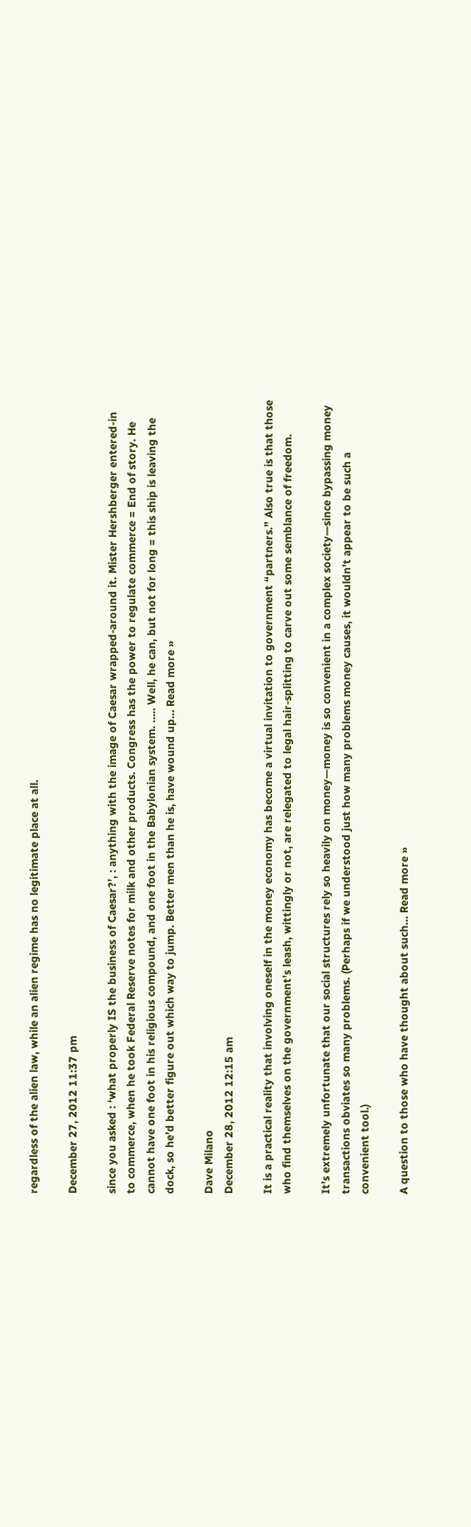regardless of the alien law, while an alien regime has no legitimate place at all.

December 27, 2012 11:37 pm

since you asked : ‘what properly IS the business of Caesar?’, : anything with the image of Caesar wrapped-around it. Mister Hershberger entered-in to commerce, when he took Federal Reserve notes for milk and other products. Congress has the power to regulate commerce = End of story. He cannot have one foot in his religious compound, and one foot in the Babylonian system. ….. Well, he can, but not for long = this ship is leaving the dock, so he’d better figure out which way to jump. Better men than he is, have wound up… Read more »

Dave Milano
December 28, 2012 12:15 am

It is a practical reality that involving oneself in the money economy has become a virtual invitation to government “partners.” Also true is that those who find themselves on the government’s leash, wittingly or not, are relegated to legal hair-splitting to carve out some semblance of freedom.

It’s extremely unfortunate that our social structures rely so heavily on money—money is so convenient in a complex society—since bypassing money transactions obviates so many problems. (Perhaps if we understood just how many problems money causes, it wouldn’t appear to be such a convenient tool.)

A question to those who have thought about such… Read more »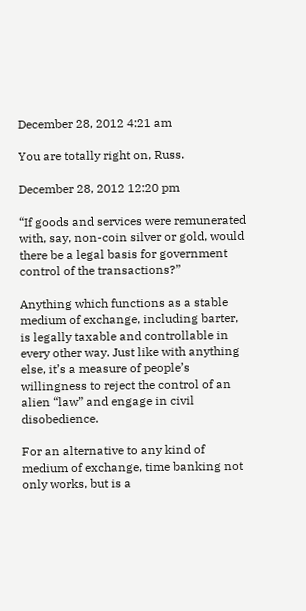December 28, 2012 4:21 am

You are totally right on, Russ.

December 28, 2012 12:20 pm

“If goods and services were remunerated with, say, non-coin silver or gold, would there be a legal basis for government control of the transactions?”

Anything which functions as a stable medium of exchange, including barter, is legally taxable and controllable in every other way. Just like with anything else, it’s a measure of people’s willingness to reject the control of an alien “law” and engage in civil disobedience.

For an alternative to any kind of medium of exchange, time banking not only works, but is a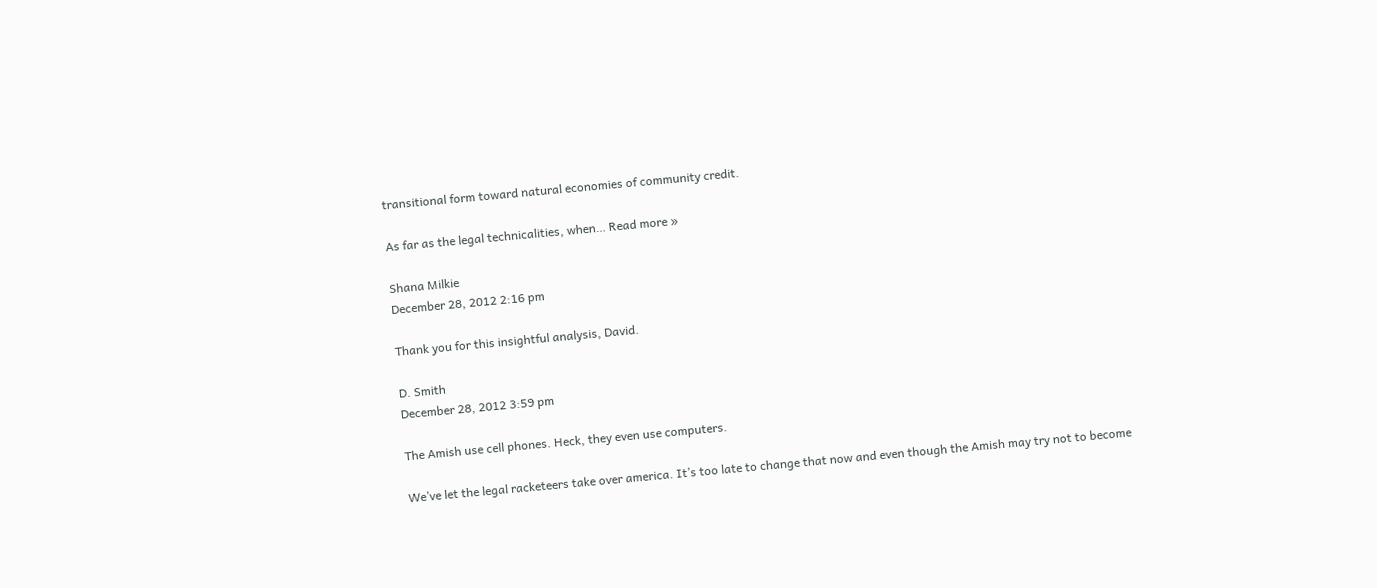transitional form toward natural economies of community credit.

As far as the legal technicalities, when… Read more »

Shana Milkie
December 28, 2012 2:16 pm

Thank you for this insightful analysis, David.

D. Smith
December 28, 2012 3:59 pm

The Amish use cell phones. Heck, they even use computers.

We’ve let the legal racketeers take over america. It’s too late to change that now and even though the Amish may try not to become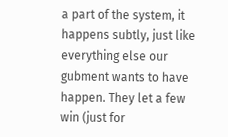a part of the system, it happens subtly, just like everything else our gubment wants to have happen. They let a few win (just for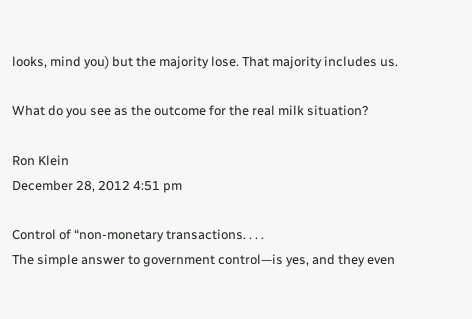looks, mind you) but the majority lose. That majority includes us.

What do you see as the outcome for the real milk situation?

Ron Klein
December 28, 2012 4:51 pm

Control of “non-monetary transactions. . . .
The simple answer to government control—is yes, and they even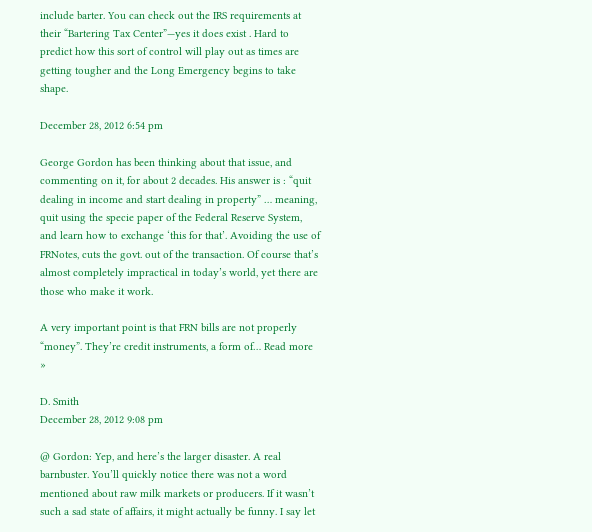include barter. You can check out the IRS requirements at their “Bartering Tax Center”—yes it does exist . Hard to predict how this sort of control will play out as times are getting tougher and the Long Emergency begins to take shape.

December 28, 2012 6:54 pm

George Gordon has been thinking about that issue, and commenting on it, for about 2 decades. His answer is : “quit dealing in income and start dealing in property” … meaning, quit using the specie paper of the Federal Reserve System, and learn how to exchange ‘this for that’. Avoiding the use of FRNotes, cuts the govt. out of the transaction. Of course that’s almost completely impractical in today’s world, yet there are those who make it work.

A very important point is that FRN bills are not properly “money”. They’re credit instruments, a form of… Read more »

D. Smith
December 28, 2012 9:08 pm

@ Gordon: Yep, and here’s the larger disaster. A real barnbuster. You’ll quickly notice there was not a word mentioned about raw milk markets or producers. If it wasn’t such a sad state of affairs, it might actually be funny. I say let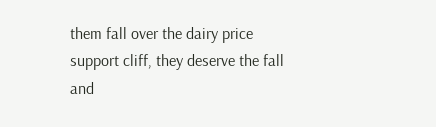them fall over the dairy price support cliff, they deserve the fall and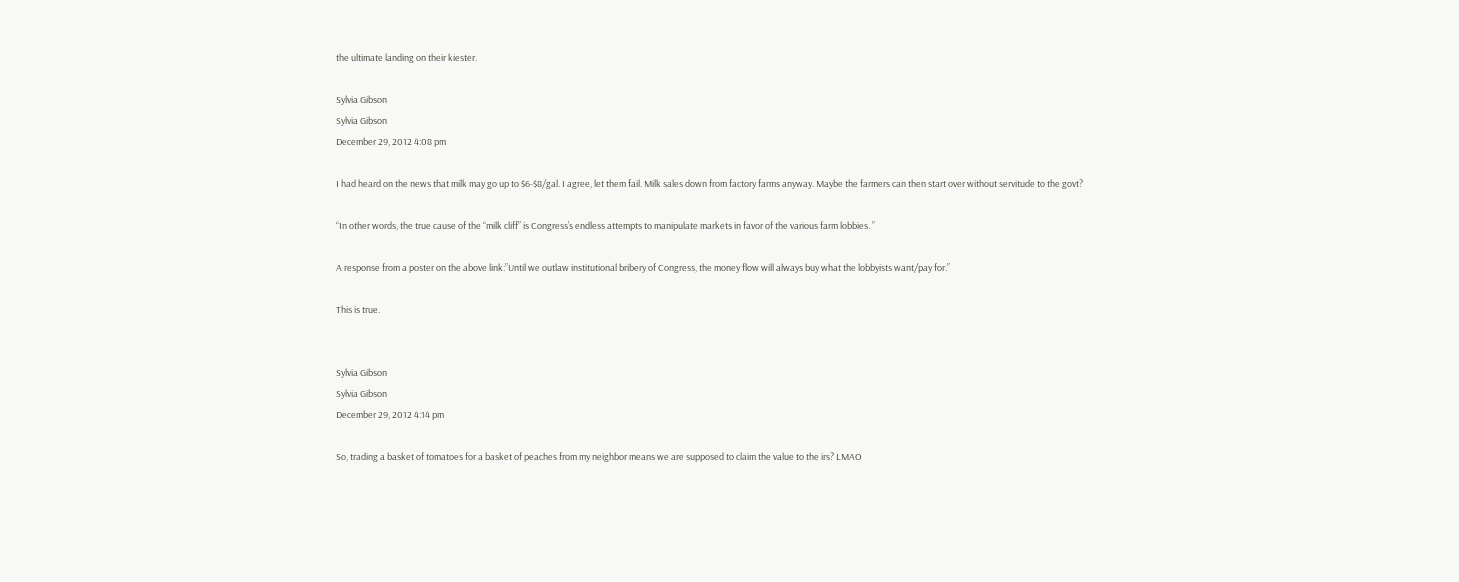the ultimate landing on their kiester.

Sylvia Gibson
Sylvia Gibson
December 29, 2012 4:08 pm

I had heard on the news that milk may go up to $6-$8/gal. I agree, let them fail. Milk sales down from factory farms anyway. Maybe the farmers can then start over without servitude to the govt?

“In other words, the true cause of the “milk cliff” is Congress’s endless attempts to manipulate markets in favor of the various farm lobbies. ”

A response from a poster on the above link:”Until we outlaw institutional bribery of Congress, the money flow will always buy what the lobbyists want/pay for.”

This is true.


Sylvia Gibson
Sylvia Gibson
December 29, 2012 4:14 pm

So, trading a basket of tomatoes for a basket of peaches from my neighbor means we are supposed to claim the value to the irs? LMAO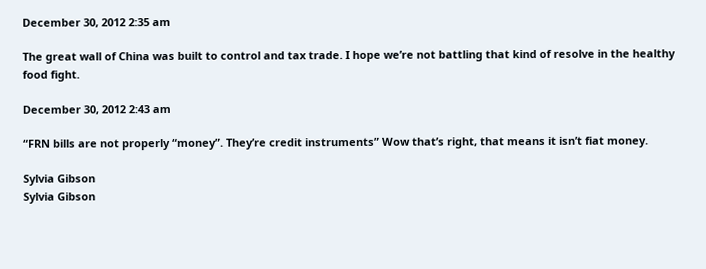December 30, 2012 2:35 am

The great wall of China was built to control and tax trade. I hope we’re not battling that kind of resolve in the healthy food fight.

December 30, 2012 2:43 am

“FRN bills are not properly “money”. They’re credit instruments” Wow that’s right, that means it isn’t fiat money.

Sylvia Gibson
Sylvia Gibson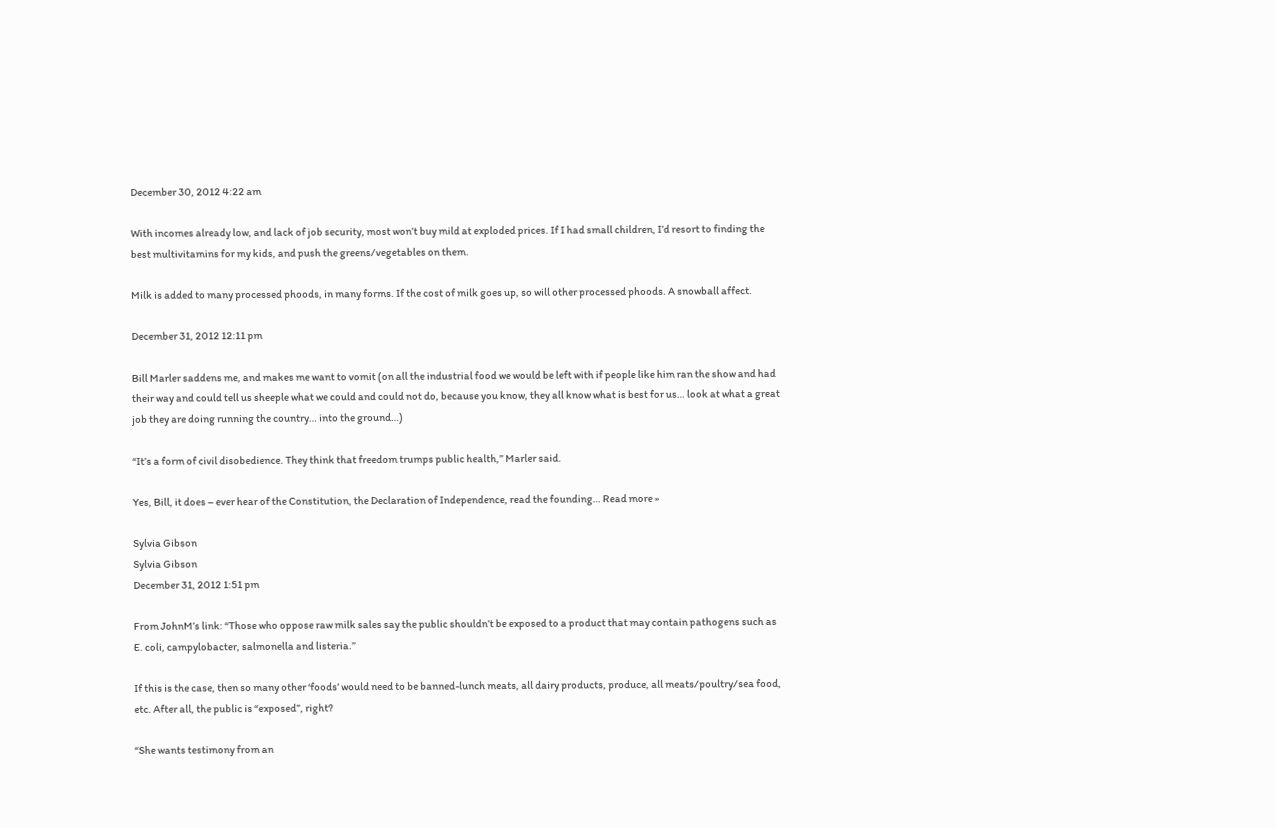December 30, 2012 4:22 am

With incomes already low, and lack of job security, most won’t buy mild at exploded prices. If I had small children, I’d resort to finding the best multivitamins for my kids, and push the greens/vegetables on them.

Milk is added to many processed phoods, in many forms. If the cost of milk goes up, so will other processed phoods. A snowball affect.

December 31, 2012 12:11 pm

Bill Marler saddens me, and makes me want to vomit (on all the industrial food we would be left with if people like him ran the show and had their way and could tell us sheeple what we could and could not do, because you know, they all know what is best for us… look at what a great job they are doing running the country… into the ground…)

“It’s a form of civil disobedience. They think that freedom trumps public health,” Marler said.

Yes, Bill, it does – ever hear of the Constitution, the Declaration of Independence, read the founding… Read more »

Sylvia Gibson
Sylvia Gibson
December 31, 2012 1:51 pm

From JohnM’s link: “Those who oppose raw milk sales say the public shouldn’t be exposed to a product that may contain pathogens such as E. coli, campylobacter, salmonella and listeria.”

If this is the case, then so many other ‘foods’ would need to be banned-lunch meats, all dairy products, produce, all meats/poultry/sea food, etc. After all, the public is “exposed”, right?

“She wants testimony from an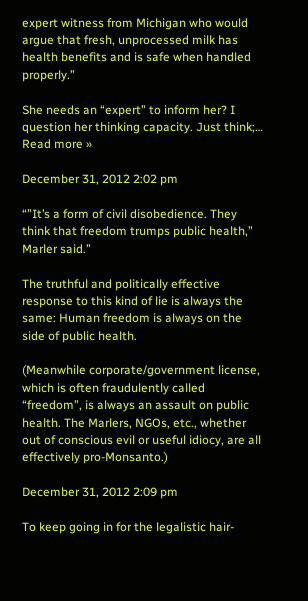expert witness from Michigan who would argue that fresh, unprocessed milk has health benefits and is safe when handled properly.”

She needs an “expert” to inform her? I question her thinking capacity. Just think;… Read more »

December 31, 2012 2:02 pm

“”It’s a form of civil disobedience. They think that freedom trumps public health,” Marler said.”

The truthful and politically effective response to this kind of lie is always the same: Human freedom is always on the side of public health.

(Meanwhile corporate/government license, which is often fraudulently called “freedom”, is always an assault on public health. The Marlers, NGOs, etc., whether out of conscious evil or useful idiocy, are all effectively pro-Monsanto.)

December 31, 2012 2:09 pm

To keep going in for the legalistic hair-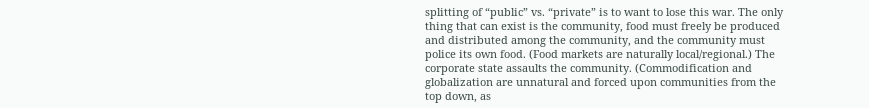splitting of “public” vs. “private” is to want to lose this war. The only thing that can exist is the community, food must freely be produced and distributed among the community, and the community must police its own food. (Food markets are naturally local/regional.) The corporate state assaults the community. (Commodification and globalization are unnatural and forced upon communities from the top down, as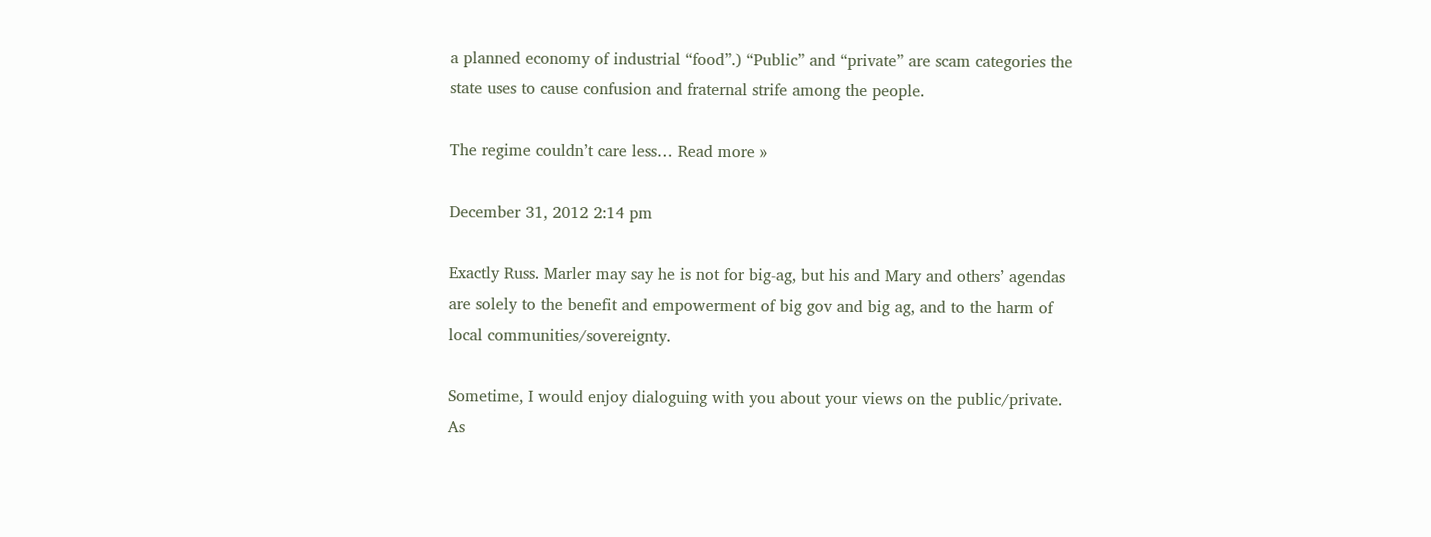a planned economy of industrial “food”.) “Public” and “private” are scam categories the state uses to cause confusion and fraternal strife among the people.

The regime couldn’t care less… Read more »

December 31, 2012 2:14 pm

Exactly Russ. Marler may say he is not for big-ag, but his and Mary and others’ agendas are solely to the benefit and empowerment of big gov and big ag, and to the harm of local communities/sovereignty.

Sometime, I would enjoy dialoguing with you about your views on the public/private. As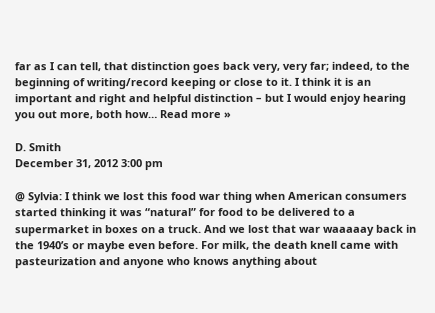far as I can tell, that distinction goes back very, very far; indeed, to the beginning of writing/record keeping or close to it. I think it is an important and right and helpful distinction – but I would enjoy hearing you out more, both how… Read more »

D. Smith
December 31, 2012 3:00 pm

@ Sylvia: I think we lost this food war thing when American consumers started thinking it was “natural” for food to be delivered to a supermarket in boxes on a truck. And we lost that war waaaaay back in the 1940’s or maybe even before. For milk, the death knell came with pasteurization and anyone who knows anything about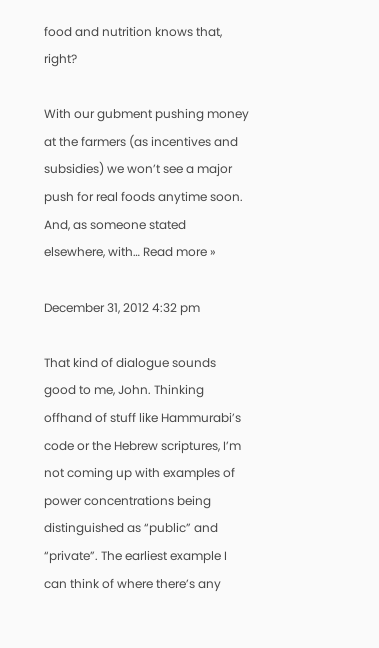food and nutrition knows that, right?

With our gubment pushing money at the farmers (as incentives and subsidies) we won’t see a major push for real foods anytime soon. And, as someone stated elsewhere, with… Read more »

December 31, 2012 4:32 pm

That kind of dialogue sounds good to me, John. Thinking offhand of stuff like Hammurabi’s code or the Hebrew scriptures, I’m not coming up with examples of power concentrations being distinguished as “public” and “private”. The earliest example I can think of where there’s any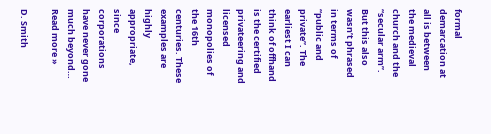formal demarcation at all is between the medieval church and the “secular arm”. But this also wasn’t phrased in terms of “public and private”. The earliest I can think of offhand is the certified privateering and licensed monopolies of the 16th centuries. These examples are highly appropriate, since corporations have never gone much beyond… Read more »

D. Smith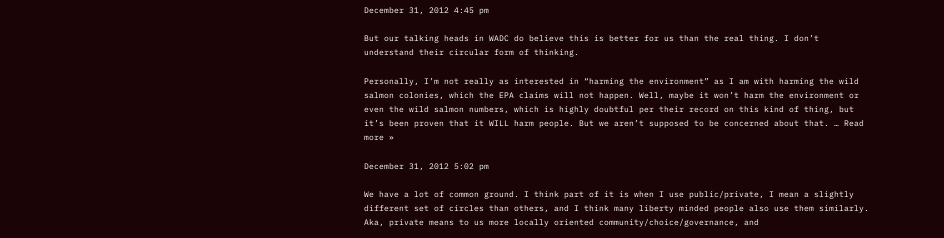December 31, 2012 4:45 pm

But our talking heads in WADC do believe this is better for us than the real thing. I don’t understand their circular form of thinking.

Personally, I’m not really as interested in “harming the environment” as I am with harming the wild salmon colonies, which the EPA claims will not happen. Well, maybe it won’t harm the environment or even the wild salmon numbers, which is highly doubtful per their record on this kind of thing, but it’s been proven that it WILL harm people. But we aren’t supposed to be concerned about that. … Read more »

December 31, 2012 5:02 pm

We have a lot of common ground. I think part of it is when I use public/private, I mean a slightly different set of circles than others, and I think many liberty minded people also use them similarly. Aka, private means to us more locally oriented community/choice/governance, and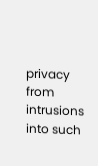privacy from intrusions into such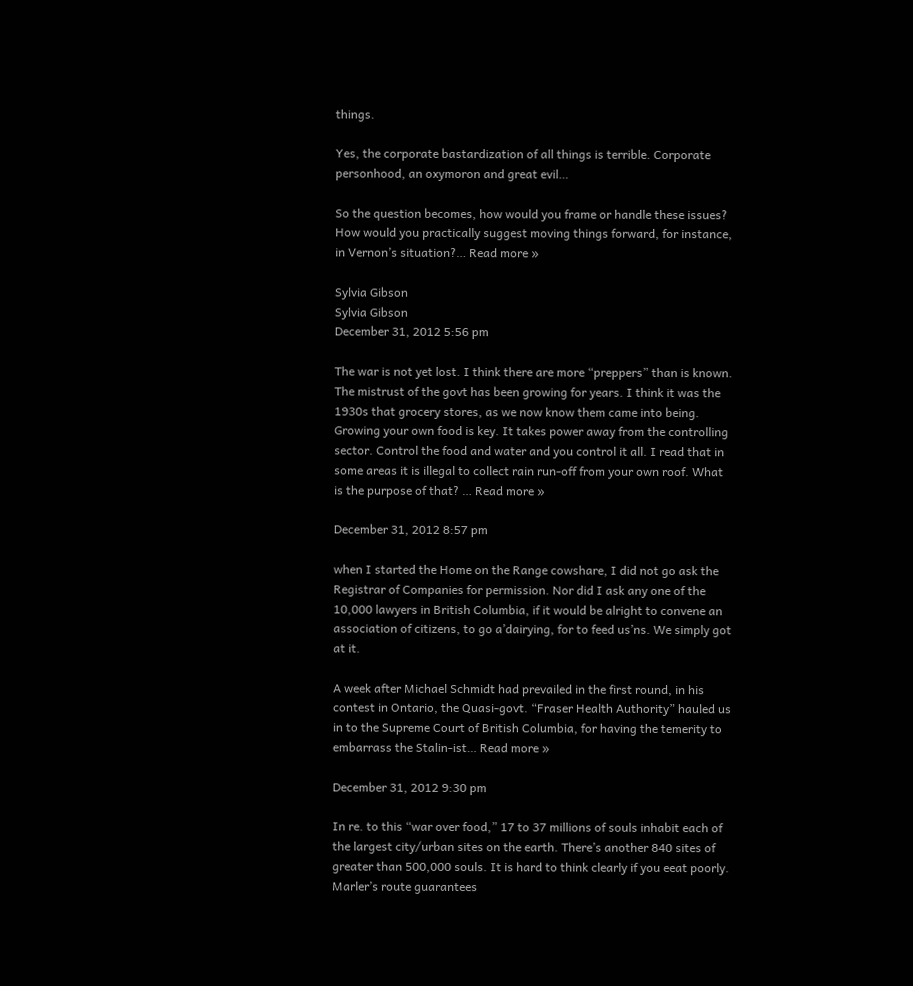things.

Yes, the corporate bastardization of all things is terrible. Corporate personhood, an oxymoron and great evil…

So the question becomes, how would you frame or handle these issues? How would you practically suggest moving things forward, for instance, in Vernon’s situation?… Read more »

Sylvia Gibson
Sylvia Gibson
December 31, 2012 5:56 pm

The war is not yet lost. I think there are more “preppers” than is known. The mistrust of the govt has been growing for years. I think it was the 1930s that grocery stores, as we now know them came into being. Growing your own food is key. It takes power away from the controlling sector. Control the food and water and you control it all. I read that in some areas it is illegal to collect rain run-off from your own roof. What is the purpose of that? … Read more »

December 31, 2012 8:57 pm

when I started the Home on the Range cowshare, I did not go ask the Registrar of Companies for permission. Nor did I ask any one of the 10,000 lawyers in British Columbia, if it would be alright to convene an association of citizens, to go a’dairying, for to feed us’ns. We simply got at it.

A week after Michael Schmidt had prevailed in the first round, in his contest in Ontario, the Quasi-govt. “Fraser Health Authority” hauled us in to the Supreme Court of British Columbia, for having the temerity to embarrass the Stalin-ist… Read more »

December 31, 2012 9:30 pm

In re. to this “war over food,” 17 to 37 millions of souls inhabit each of the largest city/urban sites on the earth. There’s another 840 sites of greater than 500,000 souls. It is hard to think clearly if you eeat poorly. Marler’s route guarantees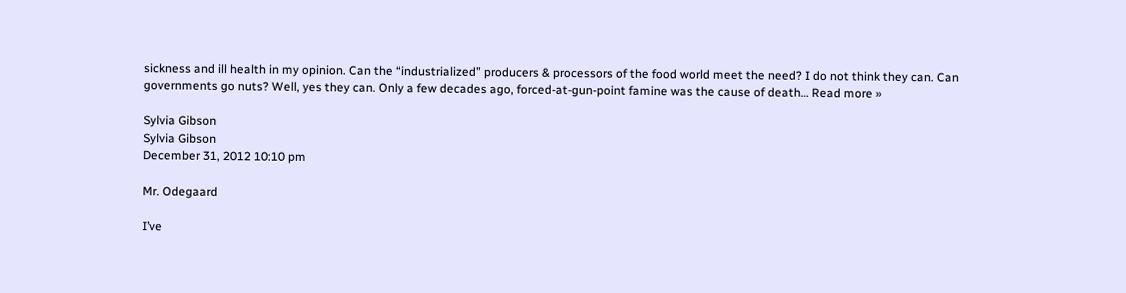sickness and ill health in my opinion. Can the “industrialized” producers & processors of the food world meet the need? I do not think they can. Can governments go nuts? Well, yes they can. Only a few decades ago, forced-at-gun-point famine was the cause of death… Read more »

Sylvia Gibson
Sylvia Gibson
December 31, 2012 10:10 pm

Mr. Odegaard

I’ve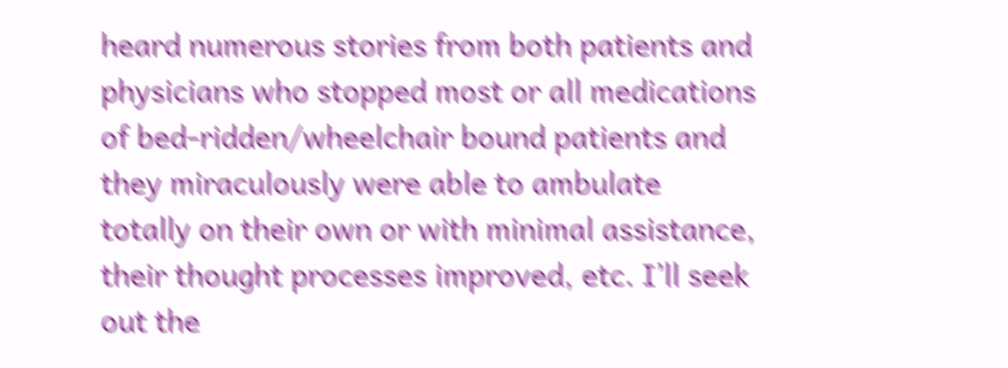heard numerous stories from both patients and physicians who stopped most or all medications of bed-ridden/wheelchair bound patients and they miraculously were able to ambulate totally on their own or with minimal assistance, their thought processes improved, etc. I’ll seek out the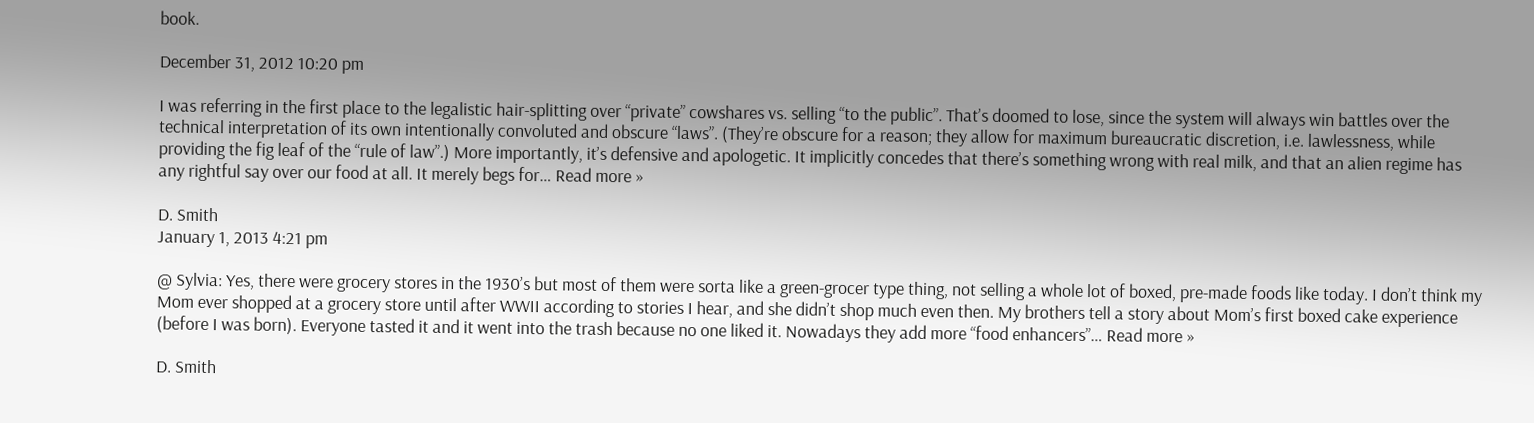book.

December 31, 2012 10:20 pm

I was referring in the first place to the legalistic hair-splitting over “private” cowshares vs. selling “to the public”. That’s doomed to lose, since the system will always win battles over the technical interpretation of its own intentionally convoluted and obscure “laws”. (They’re obscure for a reason; they allow for maximum bureaucratic discretion, i.e. lawlessness, while providing the fig leaf of the “rule of law”.) More importantly, it’s defensive and apologetic. It implicitly concedes that there’s something wrong with real milk, and that an alien regime has any rightful say over our food at all. It merely begs for… Read more »

D. Smith
January 1, 2013 4:21 pm

@ Sylvia: Yes, there were grocery stores in the 1930’s but most of them were sorta like a green-grocer type thing, not selling a whole lot of boxed, pre-made foods like today. I don’t think my Mom ever shopped at a grocery store until after WWII according to stories I hear, and she didn’t shop much even then. My brothers tell a story about Mom’s first boxed cake experience (before I was born). Everyone tasted it and it went into the trash because no one liked it. Nowadays they add more “food enhancers”… Read more »

D. Smith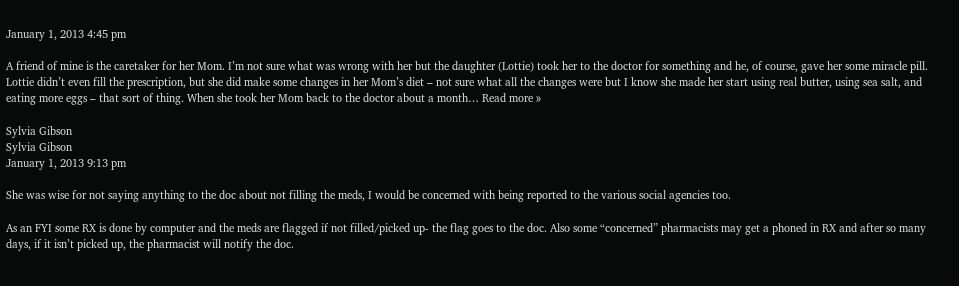January 1, 2013 4:45 pm

A friend of mine is the caretaker for her Mom. I’m not sure what was wrong with her but the daughter (Lottie) took her to the doctor for something and he, of course, gave her some miracle pill. Lottie didn’t even fill the prescription, but she did make some changes in her Mom’s diet – not sure what all the changes were but I know she made her start using real butter, using sea salt, and eating more eggs – that sort of thing. When she took her Mom back to the doctor about a month… Read more »

Sylvia Gibson
Sylvia Gibson
January 1, 2013 9:13 pm

She was wise for not saying anything to the doc about not filling the meds, I would be concerned with being reported to the various social agencies too.

As an FYI some RX is done by computer and the meds are flagged if not filled/picked up- the flag goes to the doc. Also some “concerned” pharmacists may get a phoned in RX and after so many days, if it isn’t picked up, the pharmacist will notify the doc.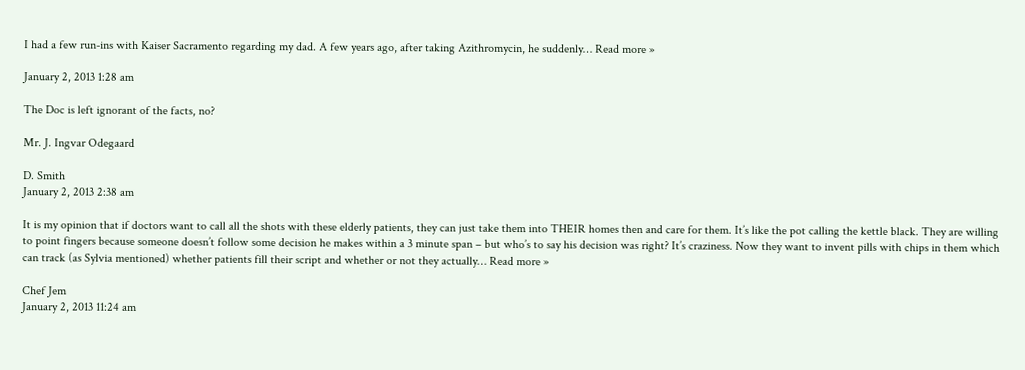I had a few run-ins with Kaiser Sacramento regarding my dad. A few years ago, after taking Azithromycin, he suddenly… Read more »

January 2, 2013 1:28 am

The Doc is left ignorant of the facts, no?

Mr. J. Ingvar Odegaard

D. Smith
January 2, 2013 2:38 am

It is my opinion that if doctors want to call all the shots with these elderly patients, they can just take them into THEIR homes then and care for them. It’s like the pot calling the kettle black. They are willing to point fingers because someone doesn’t follow some decision he makes within a 3 minute span – but who’s to say his decision was right? It’s craziness. Now they want to invent pills with chips in them which can track (as Sylvia mentioned) whether patients fill their script and whether or not they actually… Read more »

Chef Jem
January 2, 2013 11:24 am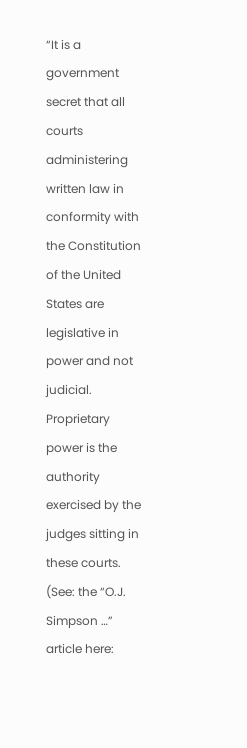“It is a government secret that all courts administering written law in conformity with the Constitution of the United States are legislative in power and not judicial. Proprietary power is the authority exercised by the judges sitting in these courts. (See: the “O.J. Simpson …” article here: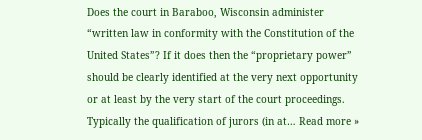Does the court in Baraboo, Wisconsin administer “written law in conformity with the Constitution of the United States”? If it does then the “proprietary power” should be clearly identified at the very next opportunity or at least by the very start of the court proceedings. Typically the qualification of jurors (in at… Read more »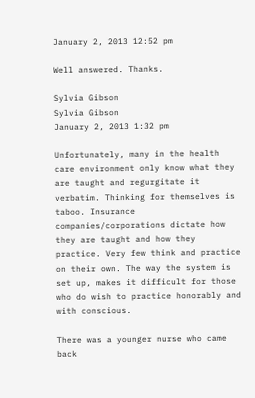January 2, 2013 12:52 pm

Well answered. Thanks.

Sylvia Gibson
Sylvia Gibson
January 2, 2013 1:32 pm

Unfortunately, many in the health care environment only know what they are taught and regurgitate it verbatim. Thinking for themselves is taboo. Insurance companies/corporations dictate how they are taught and how they practice. Very few think and practice on their own. The way the system is set up, makes it difficult for those who do wish to practice honorably and with conscious.

There was a younger nurse who came back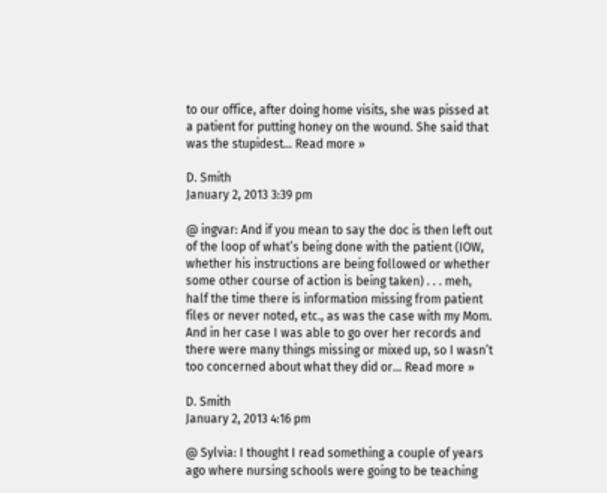to our office, after doing home visits, she was pissed at a patient for putting honey on the wound. She said that was the stupidest… Read more »

D. Smith
January 2, 2013 3:39 pm

@ ingvar: And if you mean to say the doc is then left out of the loop of what’s being done with the patient (IOW, whether his instructions are being followed or whether some other course of action is being taken) . . . meh, half the time there is information missing from patient files or never noted, etc., as was the case with my Mom. And in her case I was able to go over her records and there were many things missing or mixed up, so I wasn’t too concerned about what they did or… Read more »

D. Smith
January 2, 2013 4:16 pm

@ Sylvia: I thought I read something a couple of years ago where nursing schools were going to be teaching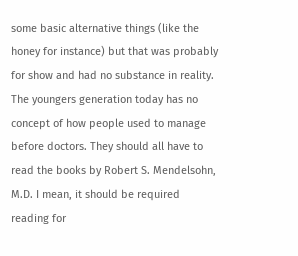some basic alternative things (like the honey for instance) but that was probably for show and had no substance in reality. The youngers generation today has no concept of how people used to manage before doctors. They should all have to read the books by Robert S. Mendelsohn, M.D. I mean, it should be required reading for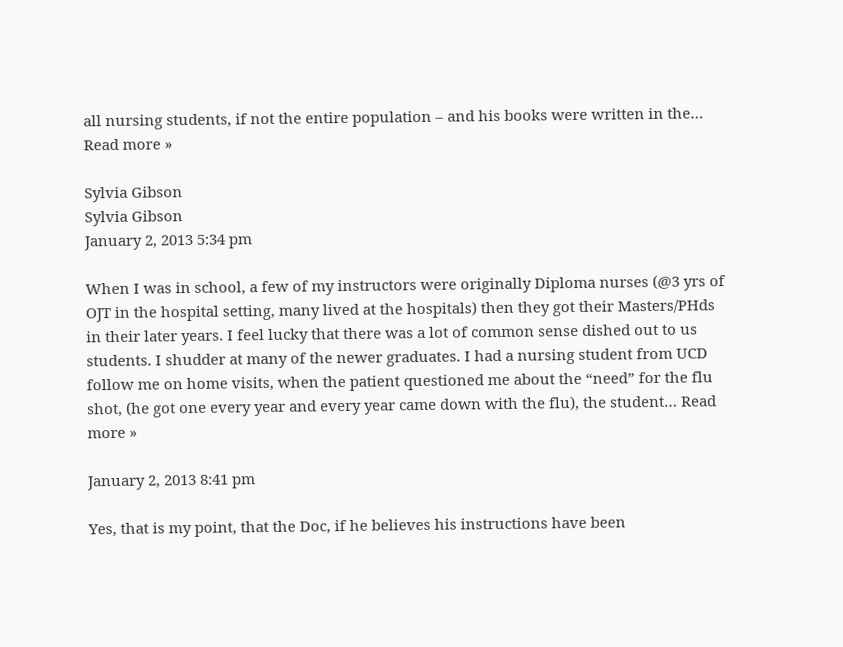all nursing students, if not the entire population – and his books were written in the… Read more »

Sylvia Gibson
Sylvia Gibson
January 2, 2013 5:34 pm

When I was in school, a few of my instructors were originally Diploma nurses (@3 yrs of OJT in the hospital setting, many lived at the hospitals) then they got their Masters/PHds in their later years. I feel lucky that there was a lot of common sense dished out to us students. I shudder at many of the newer graduates. I had a nursing student from UCD follow me on home visits, when the patient questioned me about the “need” for the flu shot, (he got one every year and every year came down with the flu), the student… Read more »

January 2, 2013 8:41 pm

Yes, that is my point, that the Doc, if he believes his instructions have been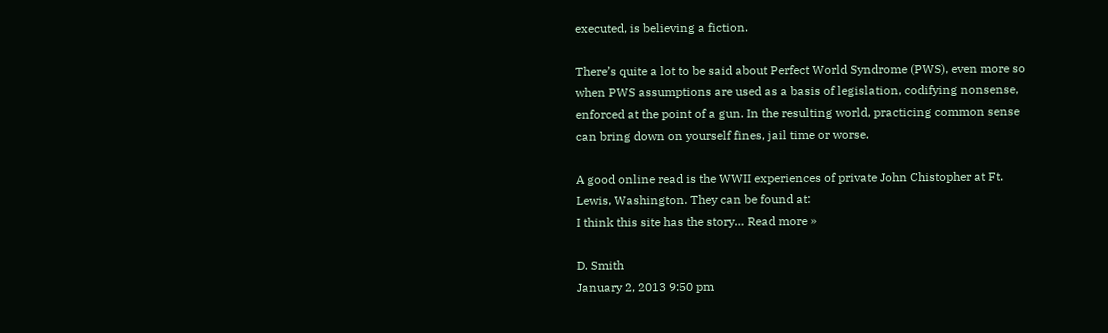executed, is believing a fiction.

There’s quite a lot to be said about Perfect World Syndrome (PWS), even more so when PWS assumptions are used as a basis of legislation, codifying nonsense, enforced at the point of a gun. In the resulting world, practicing common sense can bring down on yourself fines, jail time or worse.

A good online read is the WWII experiences of private John Chistopher at Ft. Lewis, Washington. They can be found at:
I think this site has the story… Read more »

D. Smith
January 2, 2013 9:50 pm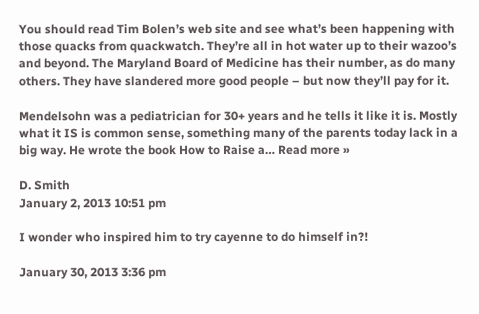You should read Tim Bolen’s web site and see what’s been happening with those quacks from quackwatch. They’re all in hot water up to their wazoo’s and beyond. The Maryland Board of Medicine has their number, as do many others. They have slandered more good people – but now they’ll pay for it.

Mendelsohn was a pediatrician for 30+ years and he tells it like it is. Mostly what it IS is common sense, something many of the parents today lack in a big way. He wrote the book How to Raise a… Read more »

D. Smith
January 2, 2013 10:51 pm

I wonder who inspired him to try cayenne to do himself in?!

January 30, 2013 3:36 pm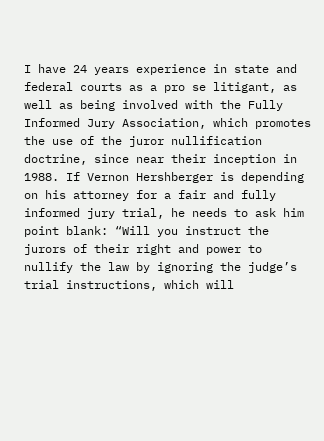I have 24 years experience in state and federal courts as a pro se litigant, as well as being involved with the Fully Informed Jury Association, which promotes the use of the juror nullification doctrine, since near their inception in 1988. If Vernon Hershberger is depending on his attorney for a fair and fully informed jury trial, he needs to ask him point blank: “Will you instruct the jurors of their right and power to nullify the law by ignoring the judge’s trial instructions, which will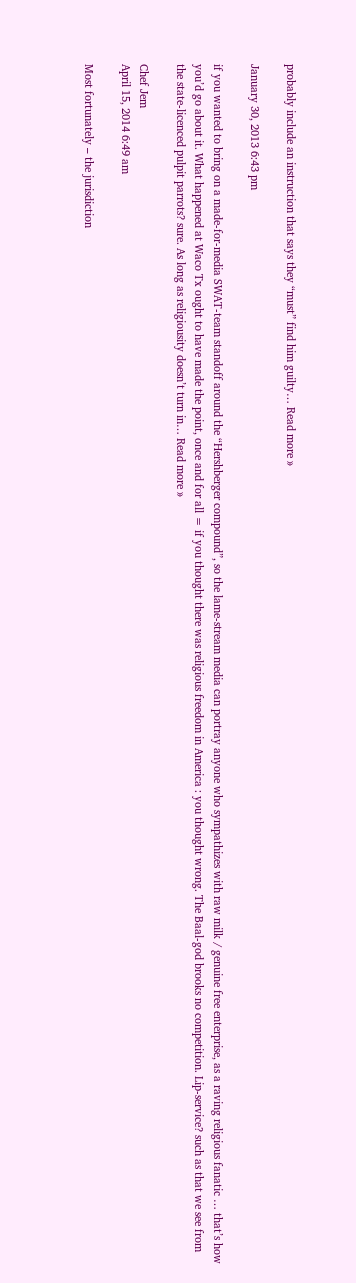probably include an instruction that says they “must” find him guilty… Read more »

January 30, 2013 6:43 pm

if you wanted to bring on a made-for-media SWAT-team standoff around the “Hershberger compound”, so the lame-stream media can portray anyone who sympathizes with raw milk / genuine free enterprise, as a raving religious fanatic … that’s how you’d go about it. What happened at Waco Tx ought to have made the point, once and for all = if you thought there was religious freedom in America : you thought wrong. The Baal-god brooks no competition. Lip-service? such as that we see from the state-licenced pulpit parrots? sure. As long as religiousity doesn’t turn in… Read more »

Chef Jem
April 15, 2014 6:49 am

Most fortunately – the jurisdiction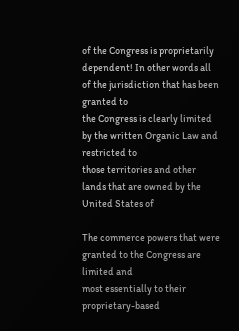of the Congress is proprietarily
dependent! In other words all of the jurisdiction that has been granted to
the Congress is clearly limited by the written Organic Law and restricted to
those territories and other lands that are owned by the United States of

The commerce powers that were granted to the Congress are limited and
most essentially to their proprietary-based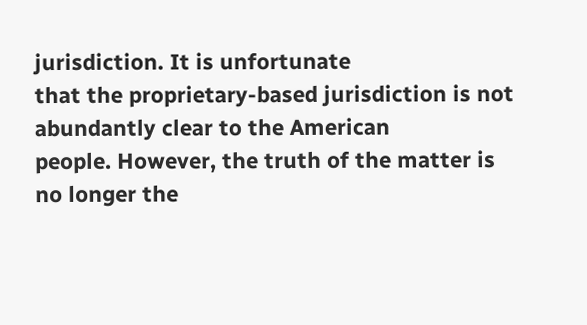jurisdiction. It is unfortunate
that the proprietary-based jurisdiction is not abundantly clear to the American
people. However, the truth of the matter is no longer the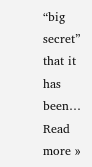“big secret” that it
has been… Read more »